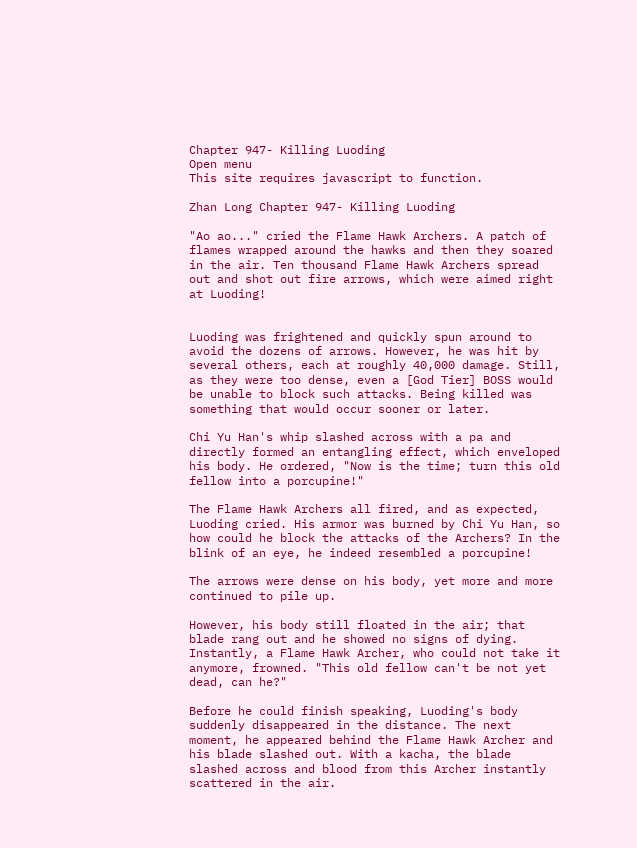Chapter 947- Killing Luoding
Open menu
This site requires javascript to function.

Zhan Long Chapter 947- Killing Luoding

"Ao ao..." cried the Flame Hawk Archers. A patch of flames wrapped around the hawks and then they soared in the air. Ten thousand Flame Hawk Archers spread out and shot out fire arrows, which were aimed right at Luoding!


Luoding was frightened and quickly spun around to avoid the dozens of arrows. However, he was hit by several others, each at roughly 40,000 damage. Still, as they were too dense, even a [God Tier] BOSS would be unable to block such attacks. Being killed was something that would occur sooner or later.

Chi Yu Han's whip slashed across with a pa and directly formed an entangling effect, which enveloped his body. He ordered, "Now is the time; turn this old fellow into a porcupine!"

The Flame Hawk Archers all fired, and as expected, Luoding cried. His armor was burned by Chi Yu Han, so how could he block the attacks of the Archers? In the blink of an eye, he indeed resembled a porcupine!

The arrows were dense on his body, yet more and more continued to pile up.

However, his body still floated in the air; that blade rang out and he showed no signs of dying. Instantly, a Flame Hawk Archer, who could not take it anymore, frowned. "This old fellow can't be not yet dead, can he?"

Before he could finish speaking, Luoding's body suddenly disappeared in the distance. The next moment, he appeared behind the Flame Hawk Archer and his blade slashed out. With a kacha, the blade slashed across and blood from this Archer instantly scattered in the air.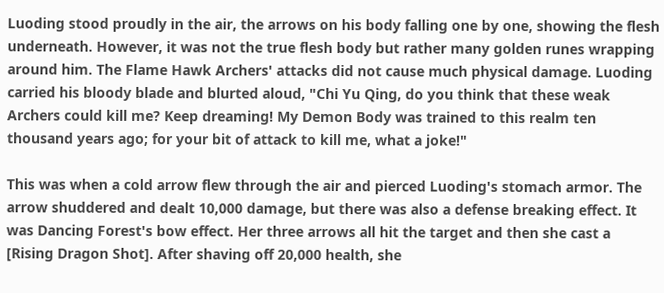Luoding stood proudly in the air, the arrows on his body falling one by one, showing the flesh underneath. However, it was not the true flesh body but rather many golden runes wrapping around him. The Flame Hawk Archers' attacks did not cause much physical damage. Luoding carried his bloody blade and blurted aloud, "Chi Yu Qing, do you think that these weak Archers could kill me? Keep dreaming! My Demon Body was trained to this realm ten thousand years ago; for your bit of attack to kill me, what a joke!"

This was when a cold arrow flew through the air and pierced Luoding's stomach armor. The arrow shuddered and dealt 10,000 damage, but there was also a defense breaking effect. It was Dancing Forest's bow effect. Her three arrows all hit the target and then she cast a [Rising Dragon Shot]. After shaving off 20,000 health, she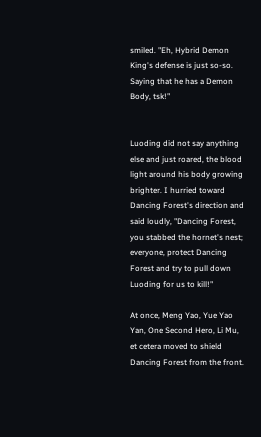smiled. "Eh, Hybrid Demon King's defense is just so-so. Saying that he has a Demon Body, tsk!"


Luoding did not say anything else and just roared, the blood light around his body growing brighter. I hurried toward Dancing Forest's direction and said loudly, "Dancing Forest, you stabbed the hornet's nest; everyone, protect Dancing Forest and try to pull down Luoding for us to kill!"

At once, Meng Yao, Yue Yao Yan, One Second Hero, Li Mu, et cetera moved to shield Dancing Forest from the front.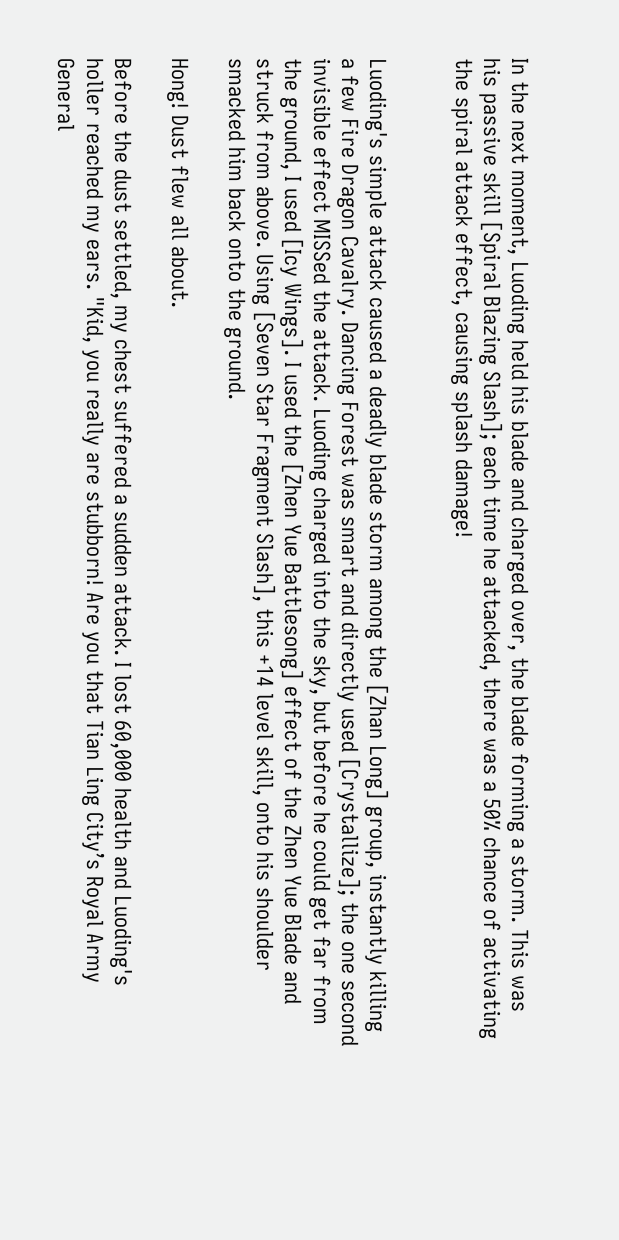In the next moment, Luoding held his blade and charged over, the blade forming a storm. This was his passive skill [Spiral Blazing Slash]; each time he attacked, there was a 50% chance of activating the spiral attack effect, causing splash damage!


Luoding's simple attack caused a deadly blade storm among the [Zhan Long] group, instantly killing a few Fire Dragon Cavalry. Dancing Forest was smart and directly used [Crystallize]; the one second invisible effect MISSed the attack. Luoding charged into the sky, but before he could get far from the ground, I used [Icy Wings]. I used the [Zhen Yue Battlesong] effect of the Zhen Yue Blade and struck from above. Using [Seven Star Fragment Slash], this +14 level skill, onto his shoulder smacked him back onto the ground.

Hong! Dust flew all about.

Before the dust settled, my chest suffered a sudden attack. I lost 60,000 health and Luoding's holler reached my ears. "Kid, you really are stubborn! Are you that Tian Ling City’s Royal Army General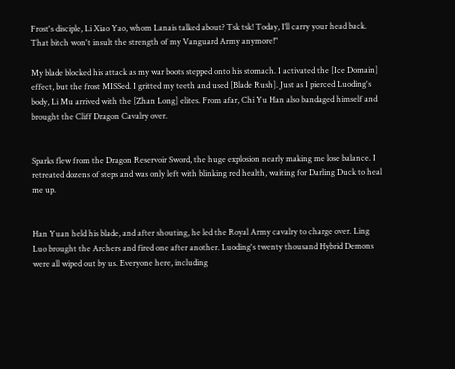Frost's disciple, Li Xiao Yao, whom Lanais talked about? Tsk tsk! Today, I’ll carry your head back. That bitch won't insult the strength of my Vanguard Army anymore!"

My blade blocked his attack as my war boots stepped onto his stomach. I activated the [Ice Domain] effect, but the frost MISSed. I gritted my teeth and used [Blade Rush]. Just as I pierced Luoding's body, Li Mu arrived with the [Zhan Long] elites. From afar, Chi Yu Han also bandaged himself and brought the Cliff Dragon Cavalry over.


Sparks flew from the Dragon Reservoir Sword, the huge explosion nearly making me lose balance. I retreated dozens of steps and was only left with blinking red health, waiting for Darling Duck to heal me up.


Han Yuan held his blade, and after shouting, he led the Royal Army cavalry to charge over. Ling Luo brought the Archers and fired one after another. Luoding's twenty thousand Hybrid Demons were all wiped out by us. Everyone here, including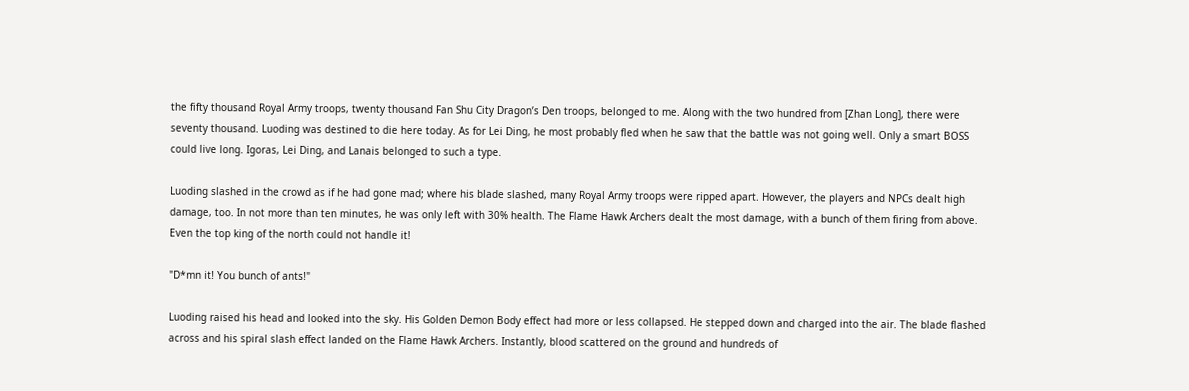the fifty thousand Royal Army troops, twenty thousand Fan Shu City Dragon’s Den troops, belonged to me. Along with the two hundred from [Zhan Long], there were seventy thousand. Luoding was destined to die here today. As for Lei Ding, he most probably fled when he saw that the battle was not going well. Only a smart BOSS could live long. Igoras, Lei Ding, and Lanais belonged to such a type.

Luoding slashed in the crowd as if he had gone mad; where his blade slashed, many Royal Army troops were ripped apart. However, the players and NPCs dealt high damage, too. In not more than ten minutes, he was only left with 30% health. The Flame Hawk Archers dealt the most damage, with a bunch of them firing from above. Even the top king of the north could not handle it!

"D*mn it! You bunch of ants!"

Luoding raised his head and looked into the sky. His Golden Demon Body effect had more or less collapsed. He stepped down and charged into the air. The blade flashed across and his spiral slash effect landed on the Flame Hawk Archers. Instantly, blood scattered on the ground and hundreds of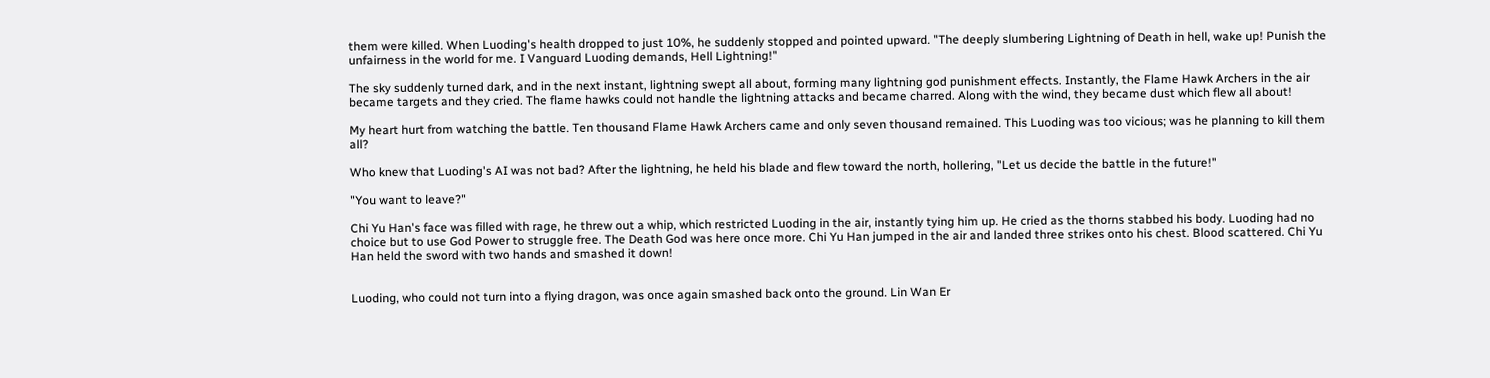them were killed. When Luoding's health dropped to just 10%, he suddenly stopped and pointed upward. "The deeply slumbering Lightning of Death in hell, wake up! Punish the unfairness in the world for me. I Vanguard Luoding demands, Hell Lightning!"

The sky suddenly turned dark, and in the next instant, lightning swept all about, forming many lightning god punishment effects. Instantly, the Flame Hawk Archers in the air became targets and they cried. The flame hawks could not handle the lightning attacks and became charred. Along with the wind, they became dust which flew all about!

My heart hurt from watching the battle. Ten thousand Flame Hawk Archers came and only seven thousand remained. This Luoding was too vicious; was he planning to kill them all?

Who knew that Luoding's AI was not bad? After the lightning, he held his blade and flew toward the north, hollering, "Let us decide the battle in the future!"

"You want to leave?"

Chi Yu Han's face was filled with rage, he threw out a whip, which restricted Luoding in the air, instantly tying him up. He cried as the thorns stabbed his body. Luoding had no choice but to use God Power to struggle free. The Death God was here once more. Chi Yu Han jumped in the air and landed three strikes onto his chest. Blood scattered. Chi Yu Han held the sword with two hands and smashed it down!


Luoding, who could not turn into a flying dragon, was once again smashed back onto the ground. Lin Wan Er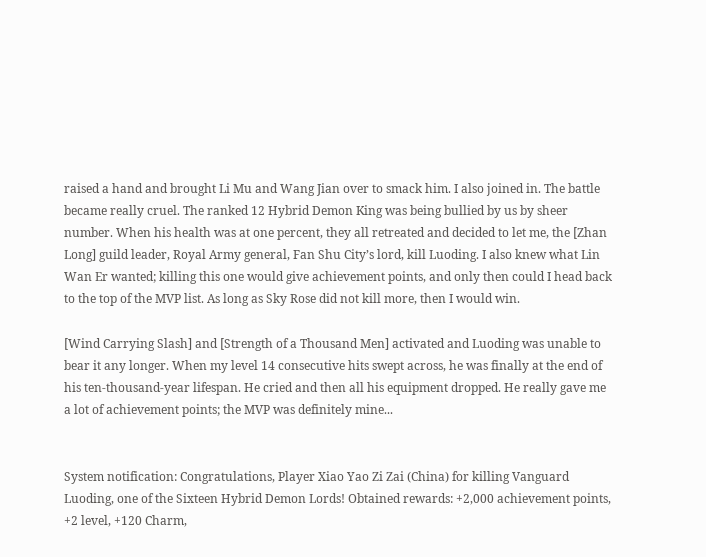raised a hand and brought Li Mu and Wang Jian over to smack him. I also joined in. The battle became really cruel. The ranked 12 Hybrid Demon King was being bullied by us by sheer number. When his health was at one percent, they all retreated and decided to let me, the [Zhan Long] guild leader, Royal Army general, Fan Shu City’s lord, kill Luoding. I also knew what Lin Wan Er wanted; killing this one would give achievement points, and only then could I head back to the top of the MVP list. As long as Sky Rose did not kill more, then I would win.

[Wind Carrying Slash] and [Strength of a Thousand Men] activated and Luoding was unable to bear it any longer. When my level 14 consecutive hits swept across, he was finally at the end of his ten-thousand-year lifespan. He cried and then all his equipment dropped. He really gave me a lot of achievement points; the MVP was definitely mine...


System notification: Congratulations, Player Xiao Yao Zi Zai (China) for killing Vanguard Luoding, one of the Sixteen Hybrid Demon Lords! Obtained rewards: +2,000 achievement points, +2 level, +120 Charm,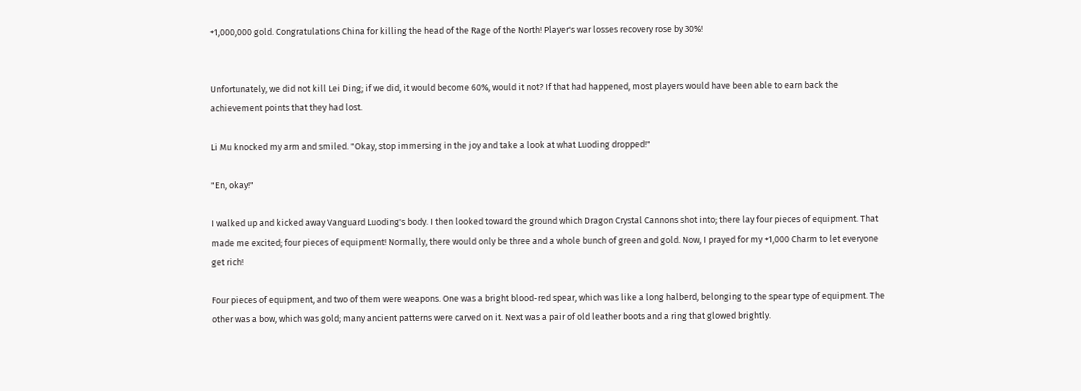+1,000,000 gold. Congratulations China for killing the head of the Rage of the North! Player's war losses recovery rose by 30%!


Unfortunately, we did not kill Lei Ding; if we did, it would become 60%, would it not? If that had happened, most players would have been able to earn back the achievement points that they had lost.

Li Mu knocked my arm and smiled. "Okay, stop immersing in the joy and take a look at what Luoding dropped!"

"En, okay!"

I walked up and kicked away Vanguard Luoding's body. I then looked toward the ground which Dragon Crystal Cannons shot into; there lay four pieces of equipment. That made me excited; four pieces of equipment! Normally, there would only be three and a whole bunch of green and gold. Now, I prayed for my +1,000 Charm to let everyone get rich!

Four pieces of equipment, and two of them were weapons. One was a bright blood-red spear, which was like a long halberd, belonging to the spear type of equipment. The other was a bow, which was gold; many ancient patterns were carved on it. Next was a pair of old leather boots and a ring that glowed brightly.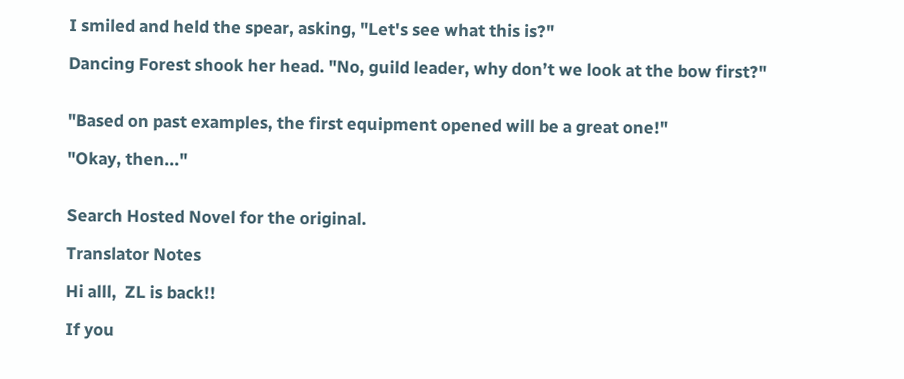I smiled and held the spear, asking, "Let's see what this is?"

Dancing Forest shook her head. "No, guild leader, why don’t we look at the bow first?"


"Based on past examples, the first equipment opened will be a great one!"

"Okay, then..."


Search Hosted Novel for the original.

Translator Notes

Hi alll,  ZL is back!!

If you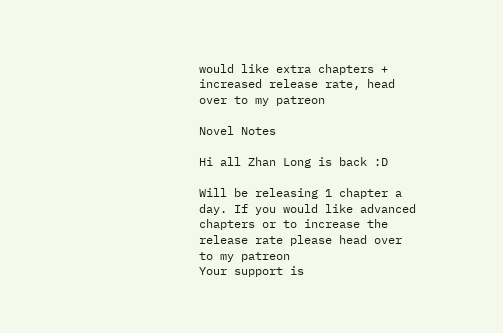would like extra chapters + increased release rate, head over to my patreon

Novel Notes

Hi all Zhan Long is back :D

Will be releasing 1 chapter a day. If you would like advanced chapters or to increase the release rate please head over to my patreon
Your support is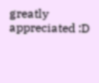greatly appreciated :D